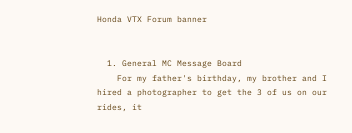Honda VTX Forum banner


  1. General MC Message Board
    For my father's birthday, my brother and I hired a photographer to get the 3 of us on our rides, it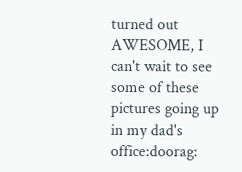turned out AWESOME, I can't wait to see some of these pictures going up in my dad's office:doorag: